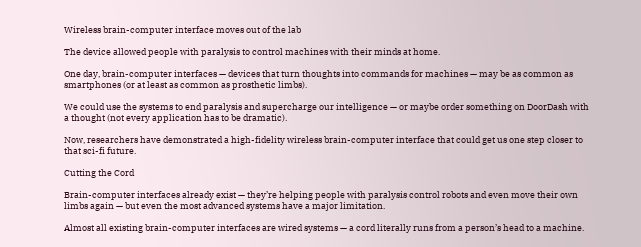Wireless brain-computer interface moves out of the lab

The device allowed people with paralysis to control machines with their minds at home.

One day, brain-computer interfaces — devices that turn thoughts into commands for machines — may be as common as smartphones (or at least as common as prosthetic limbs).

We could use the systems to end paralysis and supercharge our intelligence — or maybe order something on DoorDash with a thought (not every application has to be dramatic).

Now, researchers have demonstrated a high-fidelity wireless brain-computer interface that could get us one step closer to that sci-fi future.

Cutting the Cord

Brain-computer interfaces already exist — they’re helping people with paralysis control robots and even move their own limbs again — but even the most advanced systems have a major limitation.

Almost all existing brain-computer interfaces are wired systems — a cord literally runs from a person’s head to a machine.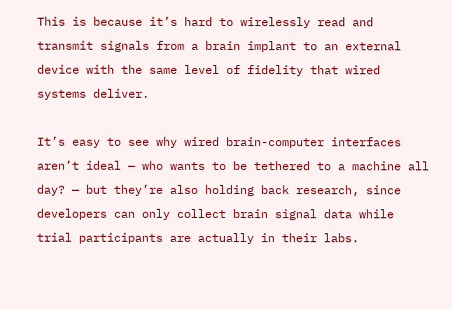This is because it’s hard to wirelessly read and transmit signals from a brain implant to an external device with the same level of fidelity that wired systems deliver.

It’s easy to see why wired brain-computer interfaces aren’t ideal — who wants to be tethered to a machine all day? — but they’re also holding back research, since developers can only collect brain signal data while trial participants are actually in their labs.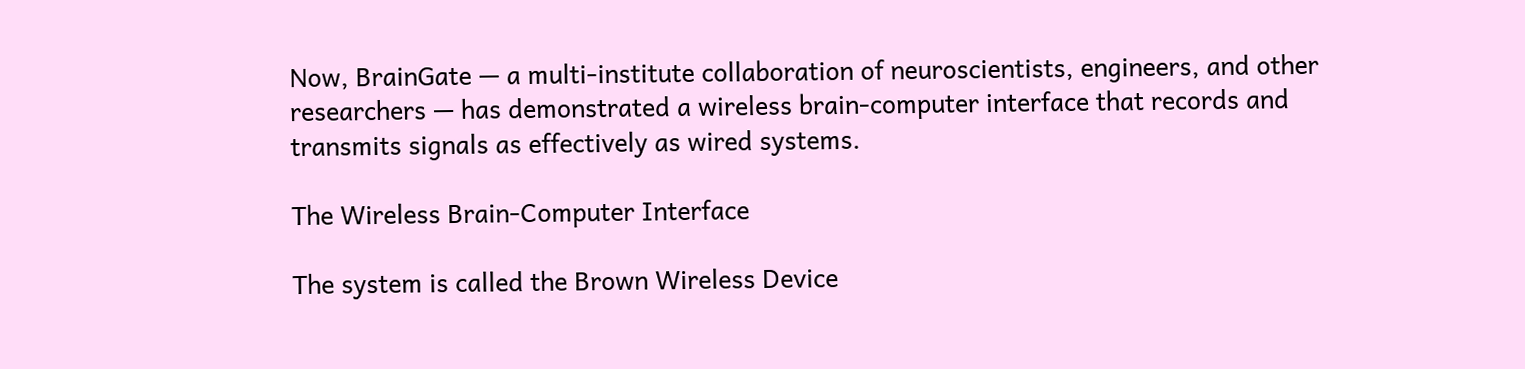Now, BrainGate — a multi-institute collaboration of neuroscientists, engineers, and other researchers — has demonstrated a wireless brain-computer interface that records and transmits signals as effectively as wired systems.

The Wireless Brain-Computer Interface

The system is called the Brown Wireless Device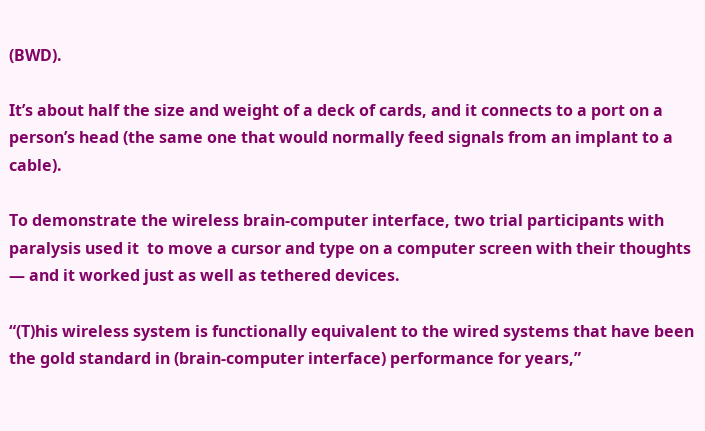(BWD).

It’s about half the size and weight of a deck of cards, and it connects to a port on a person’s head (the same one that would normally feed signals from an implant to a cable).

To demonstrate the wireless brain-computer interface, two trial participants with paralysis used it  to move a cursor and type on a computer screen with their thoughts — and it worked just as well as tethered devices.

“(T)his wireless system is functionally equivalent to the wired systems that have been the gold standard in (brain-computer interface) performance for years,”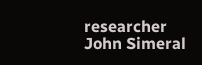researcher John Simeral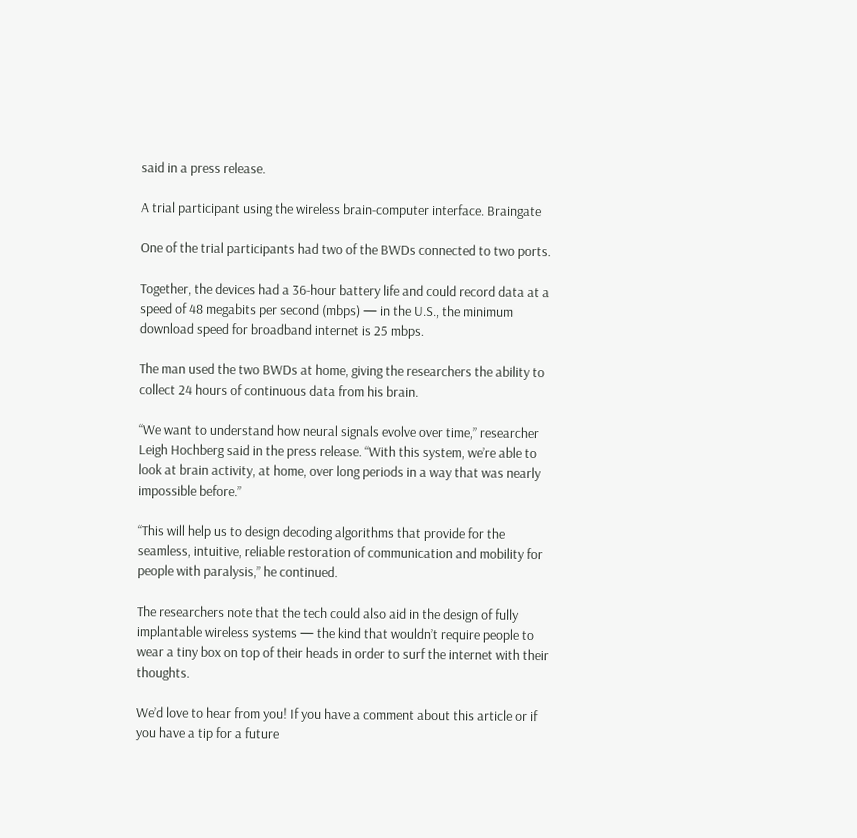said in a press release.

A trial participant using the wireless brain-computer interface. Braingate

One of the trial participants had two of the BWDs connected to two ports.

Together, the devices had a 36-hour battery life and could record data at a speed of 48 megabits per second (mbps) — in the U.S., the minimum download speed for broadband internet is 25 mbps.

The man used the two BWDs at home, giving the researchers the ability to collect 24 hours of continuous data from his brain.

“We want to understand how neural signals evolve over time,” researcher Leigh Hochberg said in the press release. “With this system, we’re able to look at brain activity, at home, over long periods in a way that was nearly impossible before.”

“This will help us to design decoding algorithms that provide for the seamless, intuitive, reliable restoration of communication and mobility for people with paralysis,” he continued.

The researchers note that the tech could also aid in the design of fully implantable wireless systems — the kind that wouldn’t require people to wear a tiny box on top of their heads in order to surf the internet with their thoughts.

We’d love to hear from you! If you have a comment about this article or if you have a tip for a future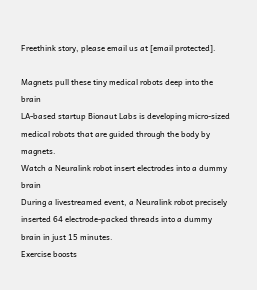Freethink story, please email us at [email protected].

Magnets pull these tiny medical robots deep into the brain
LA-based startup Bionaut Labs is developing micro-sized medical robots that are guided through the body by magnets.
Watch a Neuralink robot insert electrodes into a dummy brain
During a livestreamed event, a Neuralink robot precisely inserted 64 electrode-packed threads into a dummy brain in just 15 minutes.
Exercise boosts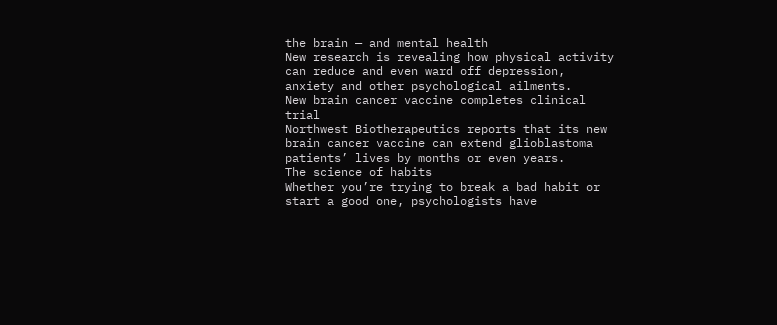the brain — and mental health
New research is revealing how physical activity can reduce and even ward off depression, anxiety and other psychological ailments.
New brain cancer vaccine completes clinical trial
Northwest Biotherapeutics reports that its new brain cancer vaccine can extend glioblastoma patients’ lives by months or even years.
The science of habits
Whether you’re trying to break a bad habit or start a good one, psychologists have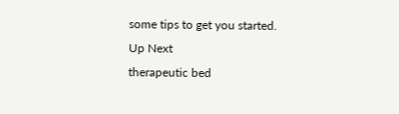some tips to get you started.
Up Next
therapeutic bed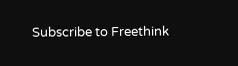Subscribe to Freethink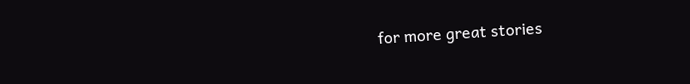for more great stories